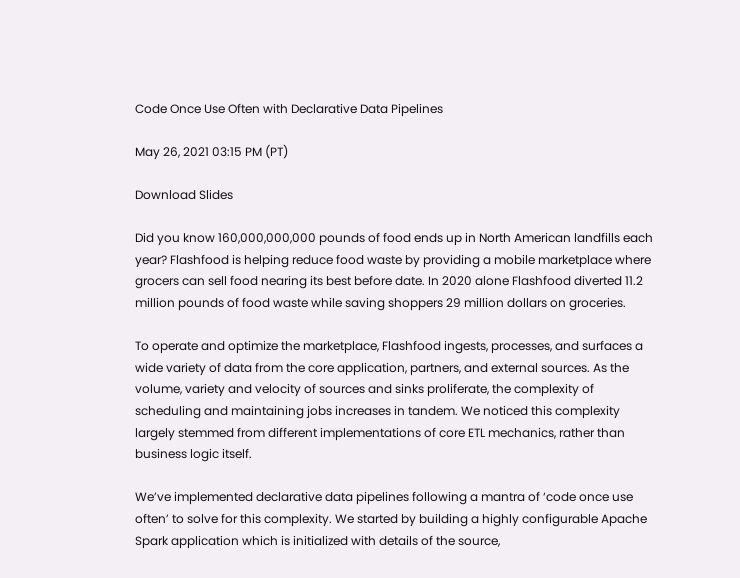Code Once Use Often with Declarative Data Pipelines

May 26, 2021 03:15 PM (PT)

Download Slides

Did you know 160,000,000,000 pounds of food ends up in North American landfills each year? Flashfood is helping reduce food waste by providing a mobile marketplace where grocers can sell food nearing its best before date. In 2020 alone Flashfood diverted 11.2 million pounds of food waste while saving shoppers 29 million dollars on groceries.

To operate and optimize the marketplace, Flashfood ingests, processes, and surfaces a wide variety of data from the core application, partners, and external sources. As the volume, variety and velocity of sources and sinks proliferate, the complexity of scheduling and maintaining jobs increases in tandem. We noticed this complexity largely stemmed from different implementations of core ETL mechanics, rather than business logic itself.

We’ve implemented declarative data pipelines following a mantra of ‘code once use often’ to solve for this complexity. We started by building a highly configurable Apache Spark application which is initialized with details of the source,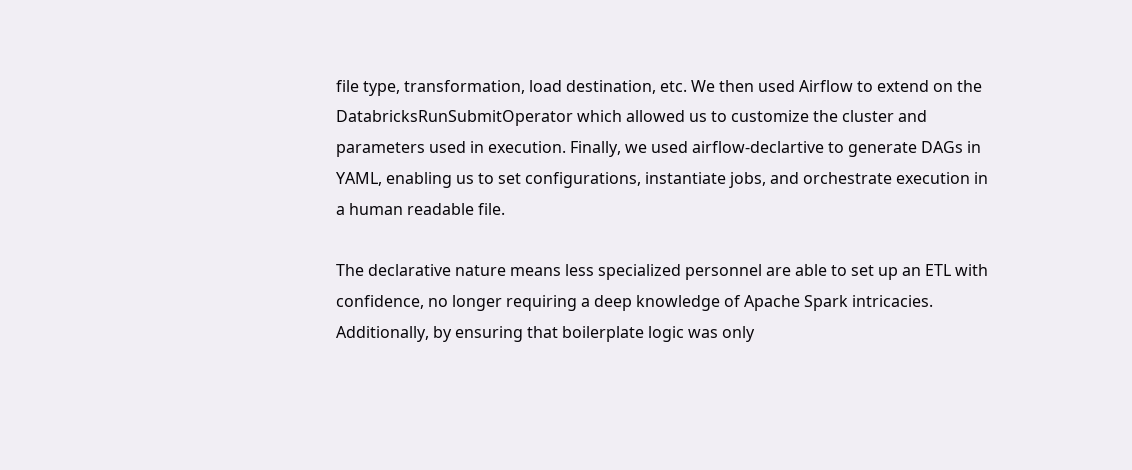file type, transformation, load destination, etc. We then used Airflow to extend on the DatabricksRunSubmitOperator which allowed us to customize the cluster and parameters used in execution. Finally, we used airflow-declartive to generate DAGs in YAML, enabling us to set configurations, instantiate jobs, and orchestrate execution in a human readable file.

The declarative nature means less specialized personnel are able to set up an ETL with confidence, no longer requiring a deep knowledge of Apache Spark intricacies. Additionally, by ensuring that boilerplate logic was only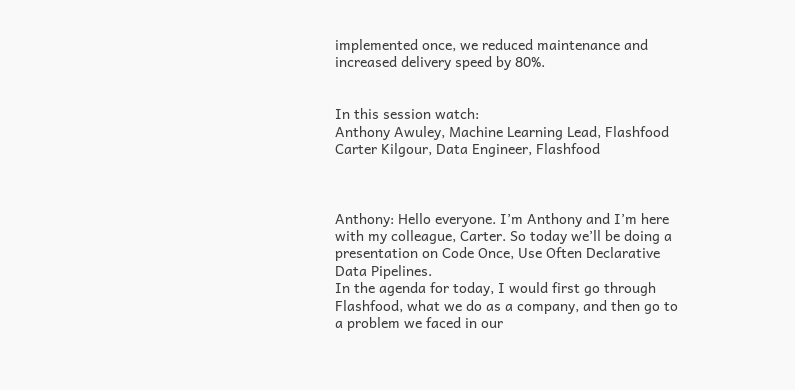implemented once, we reduced maintenance and increased delivery speed by 80%.


In this session watch:
Anthony Awuley, Machine Learning Lead, Flashfood
Carter Kilgour, Data Engineer, Flashfood



Anthony: Hello everyone. I’m Anthony and I’m here with my colleague, Carter. So today we’ll be doing a presentation on Code Once, Use Often Declarative Data Pipelines.
In the agenda for today, I would first go through Flashfood, what we do as a company, and then go to a problem we faced in our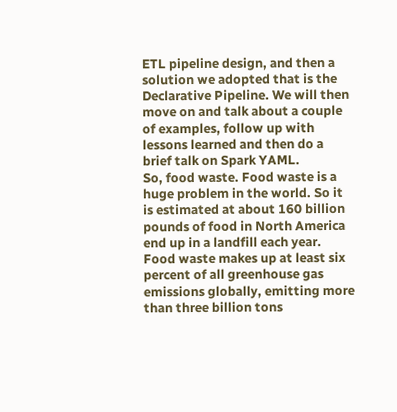ETL pipeline design, and then a solution we adopted that is the Declarative Pipeline. We will then move on and talk about a couple of examples, follow up with lessons learned and then do a brief talk on Spark YAML.
So, food waste. Food waste is a huge problem in the world. So it is estimated at about 160 billion pounds of food in North America end up in a landfill each year. Food waste makes up at least six percent of all greenhouse gas emissions globally, emitting more than three billion tons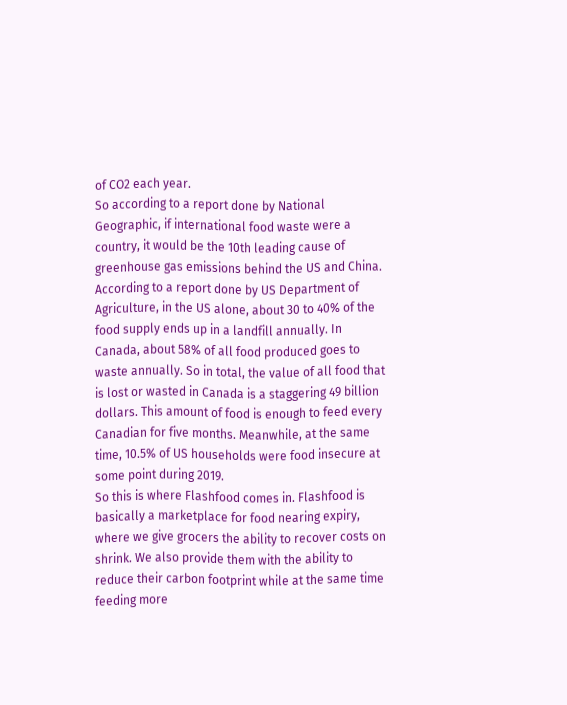of CO2 each year.
So according to a report done by National Geographic, if international food waste were a country, it would be the 10th leading cause of greenhouse gas emissions behind the US and China.
According to a report done by US Department of Agriculture, in the US alone, about 30 to 40% of the food supply ends up in a landfill annually. In Canada, about 58% of all food produced goes to waste annually. So in total, the value of all food that is lost or wasted in Canada is a staggering 49 billion dollars. This amount of food is enough to feed every Canadian for five months. Meanwhile, at the same time, 10.5% of US households were food insecure at some point during 2019.
So this is where Flashfood comes in. Flashfood is basically a marketplace for food nearing expiry, where we give grocers the ability to recover costs on shrink. We also provide them with the ability to reduce their carbon footprint while at the same time feeding more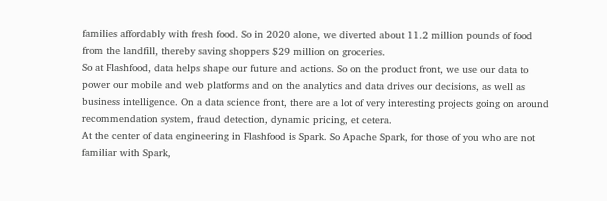families affordably with fresh food. So in 2020 alone, we diverted about 11.2 million pounds of food from the landfill, thereby saving shoppers $29 million on groceries.
So at Flashfood, data helps shape our future and actions. So on the product front, we use our data to power our mobile and web platforms and on the analytics and data drives our decisions, as well as business intelligence. On a data science front, there are a lot of very interesting projects going on around recommendation system, fraud detection, dynamic pricing, et cetera.
At the center of data engineering in Flashfood is Spark. So Apache Spark, for those of you who are not familiar with Spark,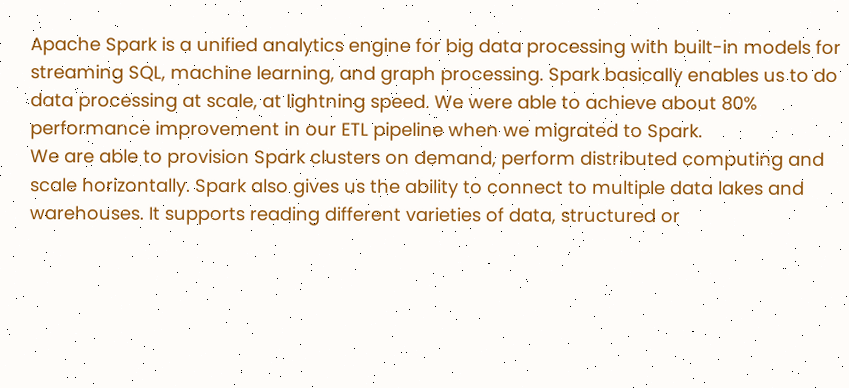Apache Spark is a unified analytics engine for big data processing with built-in models for streaming SQL, machine learning, and graph processing. Spark basically enables us to do data processing at scale, at lightning speed. We were able to achieve about 80% performance improvement in our ETL pipeline when we migrated to Spark.
We are able to provision Spark clusters on demand, perform distributed computing and scale horizontally. Spark also gives us the ability to connect to multiple data lakes and warehouses. It supports reading different varieties of data, structured or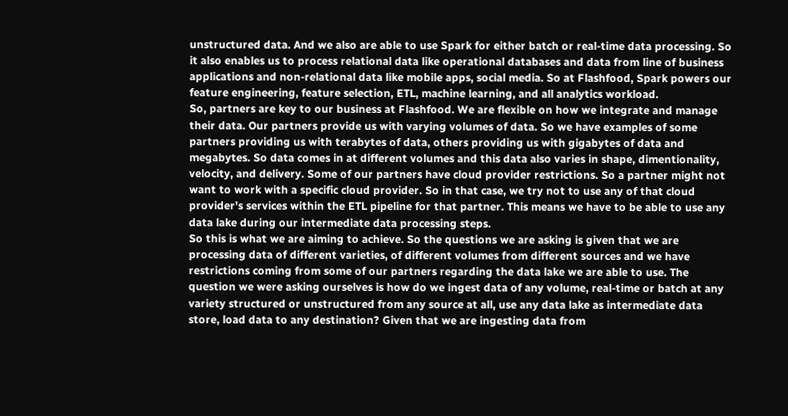unstructured data. And we also are able to use Spark for either batch or real-time data processing. So it also enables us to process relational data like operational databases and data from line of business applications and non-relational data like mobile apps, social media. So at Flashfood, Spark powers our feature engineering, feature selection, ETL, machine learning, and all analytics workload.
So, partners are key to our business at Flashfood. We are flexible on how we integrate and manage their data. Our partners provide us with varying volumes of data. So we have examples of some partners providing us with terabytes of data, others providing us with gigabytes of data and megabytes. So data comes in at different volumes and this data also varies in shape, dimentionality, velocity, and delivery. Some of our partners have cloud provider restrictions. So a partner might not want to work with a specific cloud provider. So in that case, we try not to use any of that cloud provider’s services within the ETL pipeline for that partner. This means we have to be able to use any data lake during our intermediate data processing steps.
So this is what we are aiming to achieve. So the questions we are asking is given that we are processing data of different varieties, of different volumes from different sources and we have restrictions coming from some of our partners regarding the data lake we are able to use. The question we were asking ourselves is how do we ingest data of any volume, real-time or batch at any variety structured or unstructured from any source at all, use any data lake as intermediate data store, load data to any destination? Given that we are ingesting data from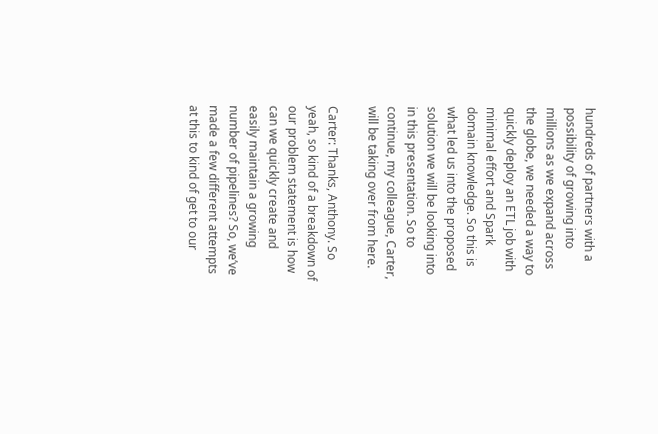hundreds of partners with a possibility of growing into millions as we expand across the globe, we needed a way to quickly deploy an ETL job with minimal effort and Spark domain knowledge. So this is what led us into the proposed solution we will be looking into in this presentation. So to continue, my colleague, Carter, will be taking over from here.

Carter: Thanks, Anthony. So yeah, so kind of a breakdown of our problem statement is how can we quickly create and easily maintain a growing number of pipelines? So, we’ve made a few different attempts at this to kind of get to our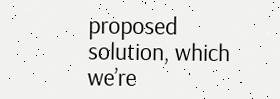proposed solution, which we’re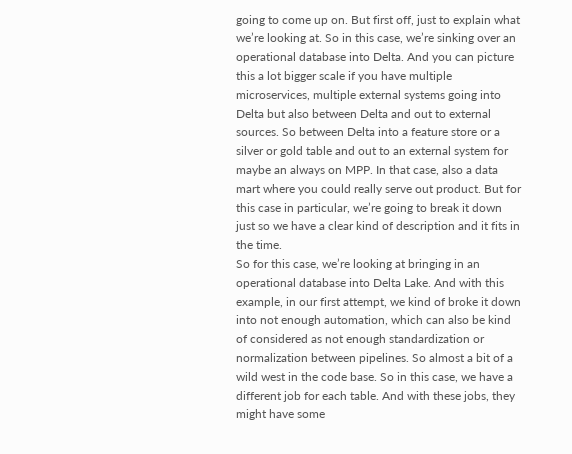going to come up on. But first off, just to explain what we’re looking at. So in this case, we’re sinking over an operational database into Delta. And you can picture this a lot bigger scale if you have multiple microservices, multiple external systems going into Delta but also between Delta and out to external sources. So between Delta into a feature store or a silver or gold table and out to an external system for maybe an always on MPP. In that case, also a data mart where you could really serve out product. But for this case in particular, we’re going to break it down just so we have a clear kind of description and it fits in the time.
So for this case, we’re looking at bringing in an operational database into Delta Lake. And with this example, in our first attempt, we kind of broke it down into not enough automation, which can also be kind of considered as not enough standardization or normalization between pipelines. So almost a bit of a wild west in the code base. So in this case, we have a different job for each table. And with these jobs, they might have some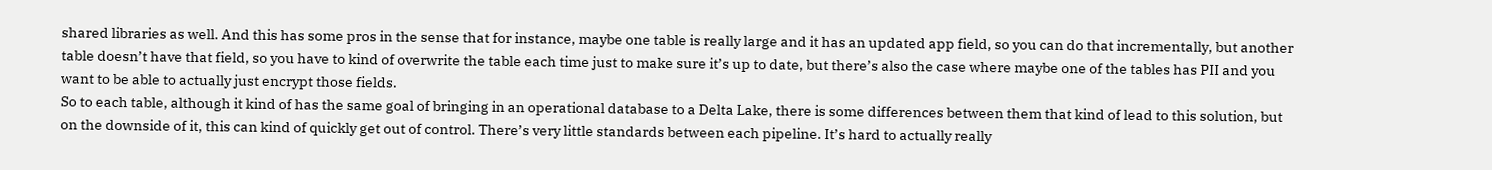shared libraries as well. And this has some pros in the sense that for instance, maybe one table is really large and it has an updated app field, so you can do that incrementally, but another table doesn’t have that field, so you have to kind of overwrite the table each time just to make sure it’s up to date, but there’s also the case where maybe one of the tables has PII and you want to be able to actually just encrypt those fields.
So to each table, although it kind of has the same goal of bringing in an operational database to a Delta Lake, there is some differences between them that kind of lead to this solution, but on the downside of it, this can kind of quickly get out of control. There’s very little standards between each pipeline. It’s hard to actually really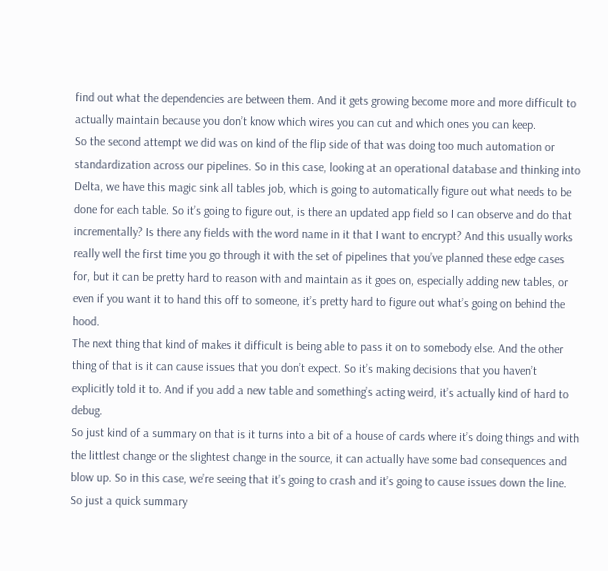find out what the dependencies are between them. And it gets growing become more and more difficult to actually maintain because you don’t know which wires you can cut and which ones you can keep.
So the second attempt we did was on kind of the flip side of that was doing too much automation or standardization across our pipelines. So in this case, looking at an operational database and thinking into Delta, we have this magic sink all tables job, which is going to automatically figure out what needs to be done for each table. So it’s going to figure out, is there an updated app field so I can observe and do that incrementally? Is there any fields with the word name in it that I want to encrypt? And this usually works really well the first time you go through it with the set of pipelines that you’ve planned these edge cases for, but it can be pretty hard to reason with and maintain as it goes on, especially adding new tables, or even if you want it to hand this off to someone, it’s pretty hard to figure out what’s going on behind the hood.
The next thing that kind of makes it difficult is being able to pass it on to somebody else. And the other thing of that is it can cause issues that you don’t expect. So it’s making decisions that you haven’t explicitly told it to. And if you add a new table and something’s acting weird, it’s actually kind of hard to debug.
So just kind of a summary on that is it turns into a bit of a house of cards where it’s doing things and with the littlest change or the slightest change in the source, it can actually have some bad consequences and blow up. So in this case, we’re seeing that it’s going to crash and it’s going to cause issues down the line.
So just a quick summary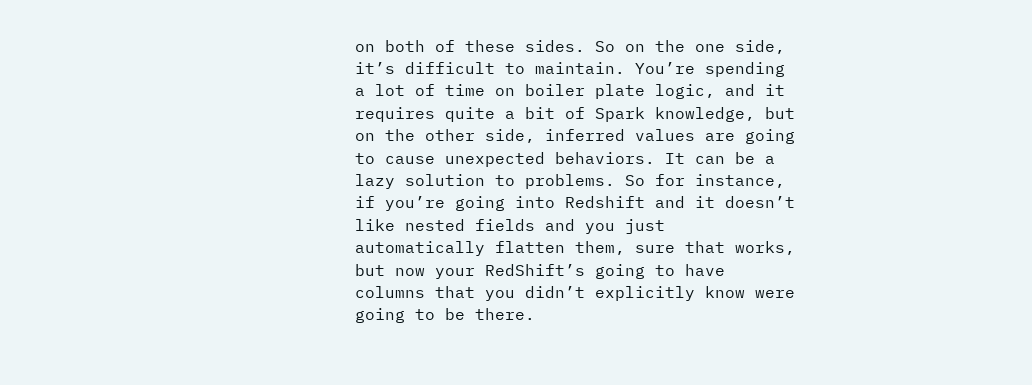on both of these sides. So on the one side, it’s difficult to maintain. You’re spending a lot of time on boiler plate logic, and it requires quite a bit of Spark knowledge, but on the other side, inferred values are going to cause unexpected behaviors. It can be a lazy solution to problems. So for instance, if you’re going into Redshift and it doesn’t like nested fields and you just automatically flatten them, sure that works, but now your RedShift’s going to have columns that you didn’t explicitly know were going to be there.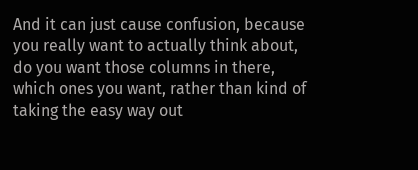And it can just cause confusion, because you really want to actually think about, do you want those columns in there, which ones you want, rather than kind of taking the easy way out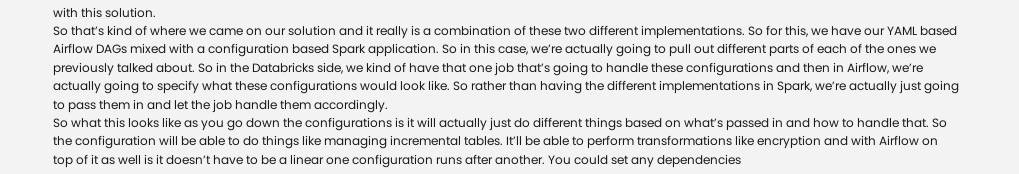with this solution.
So that’s kind of where we came on our solution and it really is a combination of these two different implementations. So for this, we have our YAML based Airflow DAGs mixed with a configuration based Spark application. So in this case, we’re actually going to pull out different parts of each of the ones we previously talked about. So in the Databricks side, we kind of have that one job that’s going to handle these configurations and then in Airflow, we’re actually going to specify what these configurations would look like. So rather than having the different implementations in Spark, we’re actually just going to pass them in and let the job handle them accordingly.
So what this looks like as you go down the configurations is it will actually just do different things based on what’s passed in and how to handle that. So the configuration will be able to do things like managing incremental tables. It’ll be able to perform transformations like encryption and with Airflow on top of it as well is it doesn’t have to be a linear one configuration runs after another. You could set any dependencies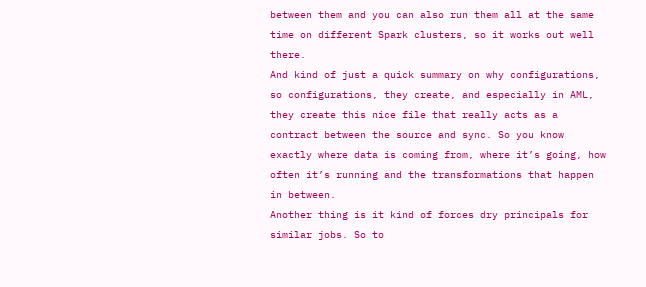between them and you can also run them all at the same time on different Spark clusters, so it works out well there.
And kind of just a quick summary on why configurations, so configurations, they create, and especially in AML, they create this nice file that really acts as a contract between the source and sync. So you know exactly where data is coming from, where it’s going, how often it’s running and the transformations that happen in between.
Another thing is it kind of forces dry principals for similar jobs. So to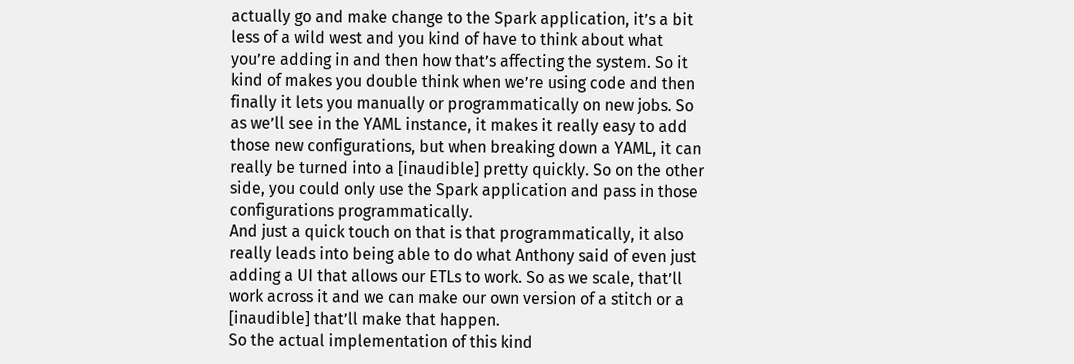actually go and make change to the Spark application, it’s a bit less of a wild west and you kind of have to think about what you’re adding in and then how that’s affecting the system. So it kind of makes you double think when we’re using code and then finally it lets you manually or programmatically on new jobs. So as we’ll see in the YAML instance, it makes it really easy to add those new configurations, but when breaking down a YAML, it can really be turned into a [inaudible] pretty quickly. So on the other side, you could only use the Spark application and pass in those configurations programmatically.
And just a quick touch on that is that programmatically, it also really leads into being able to do what Anthony said of even just adding a UI that allows our ETLs to work. So as we scale, that’ll work across it and we can make our own version of a stitch or a [inaudible] that’ll make that happen.
So the actual implementation of this kind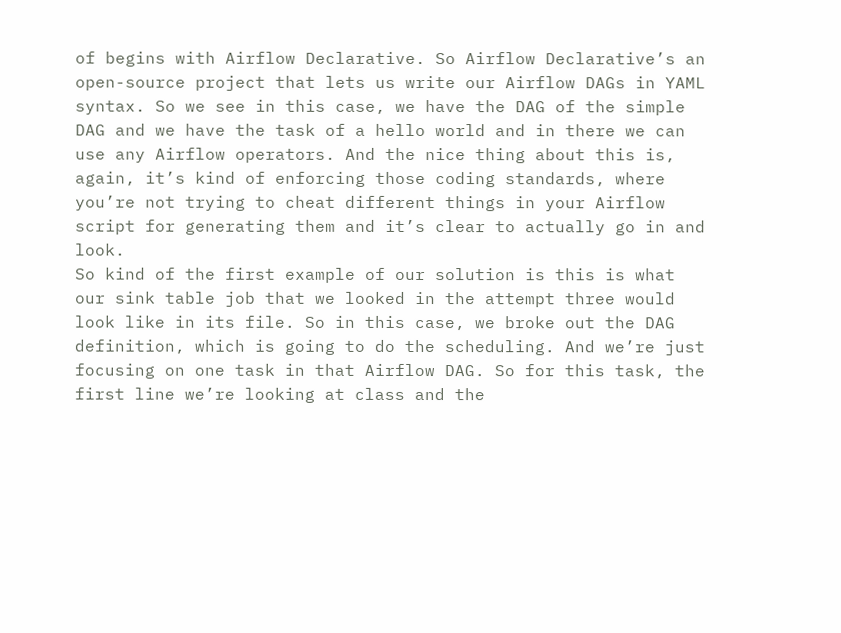of begins with Airflow Declarative. So Airflow Declarative’s an open-source project that lets us write our Airflow DAGs in YAML syntax. So we see in this case, we have the DAG of the simple DAG and we have the task of a hello world and in there we can use any Airflow operators. And the nice thing about this is, again, it’s kind of enforcing those coding standards, where you’re not trying to cheat different things in your Airflow script for generating them and it’s clear to actually go in and look.
So kind of the first example of our solution is this is what our sink table job that we looked in the attempt three would look like in its file. So in this case, we broke out the DAG definition, which is going to do the scheduling. And we’re just focusing on one task in that Airflow DAG. So for this task, the first line we’re looking at class and the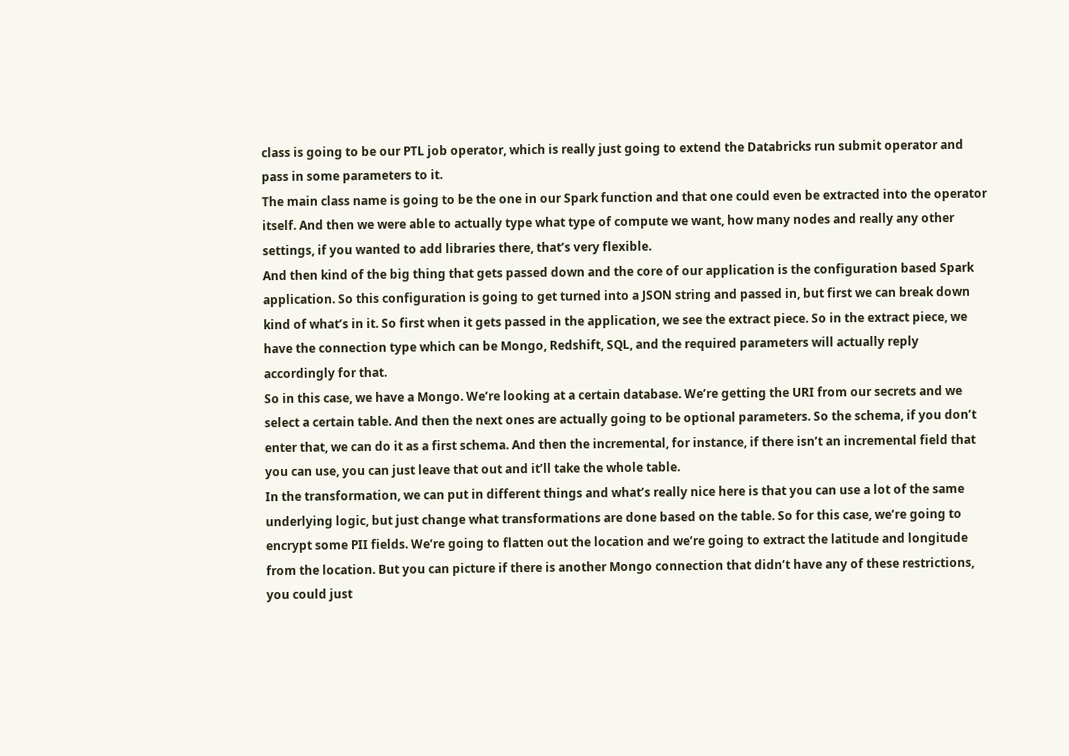class is going to be our PTL job operator, which is really just going to extend the Databricks run submit operator and pass in some parameters to it.
The main class name is going to be the one in our Spark function and that one could even be extracted into the operator itself. And then we were able to actually type what type of compute we want, how many nodes and really any other settings, if you wanted to add libraries there, that’s very flexible.
And then kind of the big thing that gets passed down and the core of our application is the configuration based Spark application. So this configuration is going to get turned into a JSON string and passed in, but first we can break down kind of what’s in it. So first when it gets passed in the application, we see the extract piece. So in the extract piece, we have the connection type which can be Mongo, Redshift, SQL, and the required parameters will actually reply accordingly for that.
So in this case, we have a Mongo. We’re looking at a certain database. We’re getting the URI from our secrets and we select a certain table. And then the next ones are actually going to be optional parameters. So the schema, if you don’t enter that, we can do it as a first schema. And then the incremental, for instance, if there isn’t an incremental field that you can use, you can just leave that out and it’ll take the whole table.
In the transformation, we can put in different things and what’s really nice here is that you can use a lot of the same underlying logic, but just change what transformations are done based on the table. So for this case, we’re going to encrypt some PII fields. We’re going to flatten out the location and we’re going to extract the latitude and longitude from the location. But you can picture if there is another Mongo connection that didn’t have any of these restrictions, you could just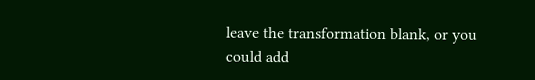leave the transformation blank, or you could add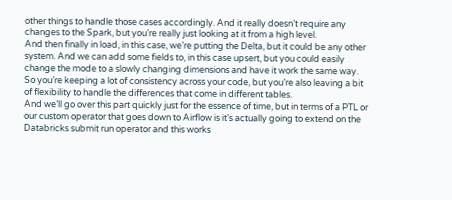other things to handle those cases accordingly. And it really doesn’t require any changes to the Spark, but you’re really just looking at it from a high level.
And then finally in load, in this case, we’re putting the Delta, but it could be any other system. And we can add some fields to, in this case upsert, but you could easily change the mode to a slowly changing dimensions and have it work the same way. So you’re keeping a lot of consistency across your code, but you’re also leaving a bit of flexibility to handle the differences that come in different tables.
And we’ll go over this part quickly just for the essence of time, but in terms of a PTL or our custom operator that goes down to Airflow is it’s actually going to extend on the Databricks submit run operator and this works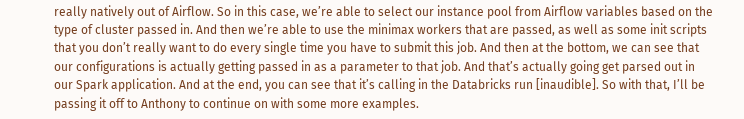really natively out of Airflow. So in this case, we’re able to select our instance pool from Airflow variables based on the type of cluster passed in. And then we’re able to use the minimax workers that are passed, as well as some init scripts that you don’t really want to do every single time you have to submit this job. And then at the bottom, we can see that our configurations is actually getting passed in as a parameter to that job. And that’s actually going get parsed out in our Spark application. And at the end, you can see that it’s calling in the Databricks run [inaudible]. So with that, I’ll be passing it off to Anthony to continue on with some more examples.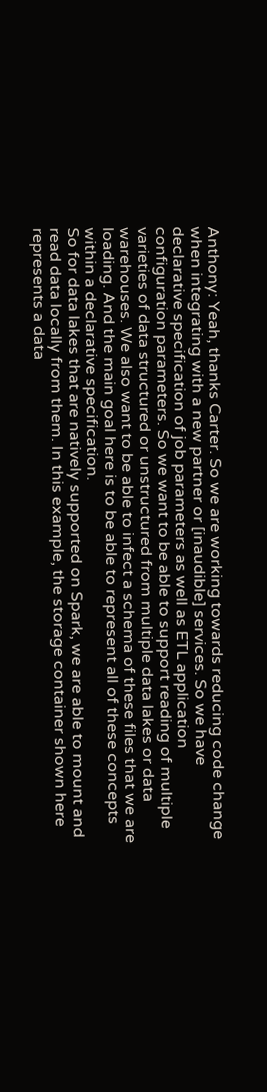Anthony: Yeah, thanks Carter. So we are working towards reducing code change when integrating with a new partner or [inaudible] services. So we have declarative specification of job parameters as well as ETL application configuration parameters. So we want to be able to support reading of multiple varieties of data structured or unstructured from multiple data lakes or data warehouses. We also want to be able to infect a schema of these files that we are loading. And the main goal here is to be able to represent all of these concepts within a declarative specification.
So for data lakes that are natively supported on Spark, we are able to mount and read data locally from them. In this example, the storage container shown here represents a data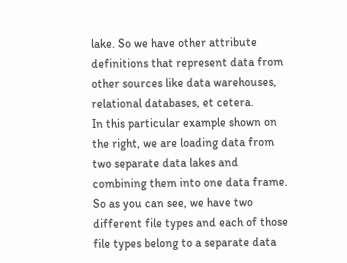lake. So we have other attribute definitions that represent data from other sources like data warehouses, relational databases, et cetera.
In this particular example shown on the right, we are loading data from two separate data lakes and combining them into one data frame. So as you can see, we have two different file types and each of those file types belong to a separate data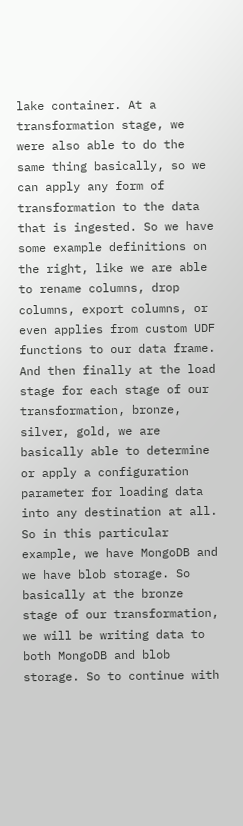lake container. At a transformation stage, we were also able to do the same thing basically, so we can apply any form of transformation to the data that is ingested. So we have some example definitions on the right, like we are able to rename columns, drop columns, export columns, or even applies from custom UDF functions to our data frame.
And then finally at the load stage for each stage of our transformation, bronze, silver, gold, we are basically able to determine or apply a configuration parameter for loading data into any destination at all. So in this particular example, we have MongoDB and we have blob storage. So basically at the bronze stage of our transformation, we will be writing data to both MongoDB and blob storage. So to continue with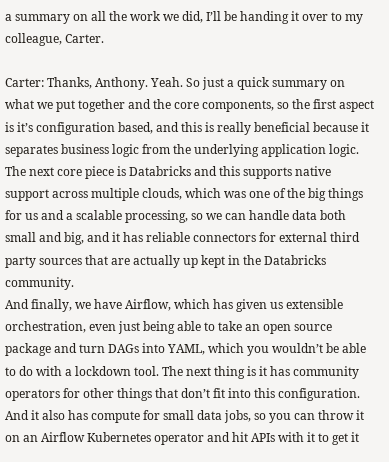a summary on all the work we did, I’ll be handing it over to my colleague, Carter.

Carter: Thanks, Anthony. Yeah. So just a quick summary on what we put together and the core components, so the first aspect is it’s configuration based, and this is really beneficial because it separates business logic from the underlying application logic. The next core piece is Databricks and this supports native support across multiple clouds, which was one of the big things for us and a scalable processing, so we can handle data both small and big, and it has reliable connectors for external third party sources that are actually up kept in the Databricks community.
And finally, we have Airflow, which has given us extensible orchestration, even just being able to take an open source package and turn DAGs into YAML, which you wouldn’t be able to do with a lockdown tool. The next thing is it has community operators for other things that don’t fit into this configuration. And it also has compute for small data jobs, so you can throw it on an Airflow Kubernetes operator and hit APIs with it to get it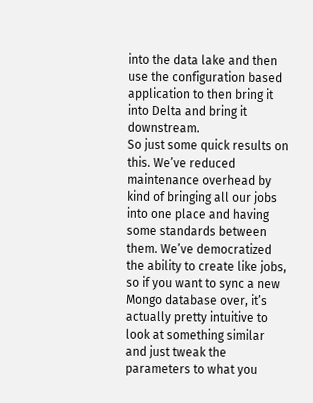into the data lake and then use the configuration based application to then bring it into Delta and bring it downstream.
So just some quick results on this. We’ve reduced maintenance overhead by kind of bringing all our jobs into one place and having some standards between them. We’ve democratized the ability to create like jobs, so if you want to sync a new Mongo database over, it’s actually pretty intuitive to look at something similar and just tweak the parameters to what you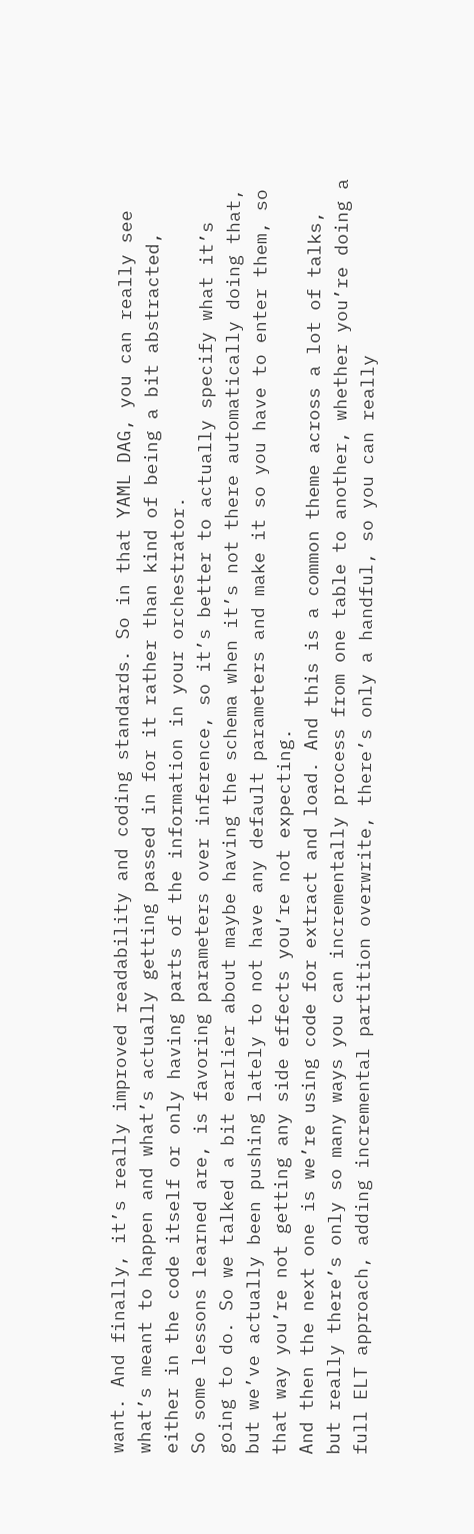want. And finally, it’s really improved readability and coding standards. So in that YAML DAG, you can really see what’s meant to happen and what’s actually getting passed in for it rather than kind of being a bit abstracted, either in the code itself or only having parts of the information in your orchestrator.
So some lessons learned are, is favoring parameters over inference, so it’s better to actually specify what it’s going to do. So we talked a bit earlier about maybe having the schema when it’s not there automatically doing that, but we’ve actually been pushing lately to not have any default parameters and make it so you have to enter them, so that way you’re not getting any side effects you’re not expecting.
And then the next one is we’re using code for extract and load. And this is a common theme across a lot of talks, but really there’s only so many ways you can incrementally process from one table to another, whether you’re doing a full ELT approach, adding incremental partition overwrite, there’s only a handful, so you can really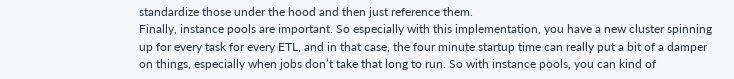standardize those under the hood and then just reference them.
Finally, instance pools are important. So especially with this implementation, you have a new cluster spinning up for every task for every ETL, and in that case, the four minute startup time can really put a bit of a damper on things, especially when jobs don’t take that long to run. So with instance pools, you can kind of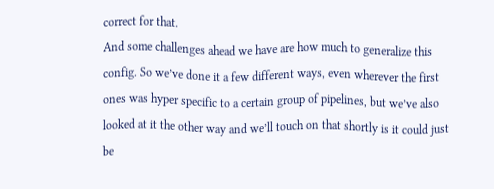correct for that.
And some challenges ahead we have are how much to generalize this config. So we’ve done it a few different ways, even wherever the first ones was hyper specific to a certain group of pipelines, but we’ve also looked at it the other way and we’ll touch on that shortly is it could just be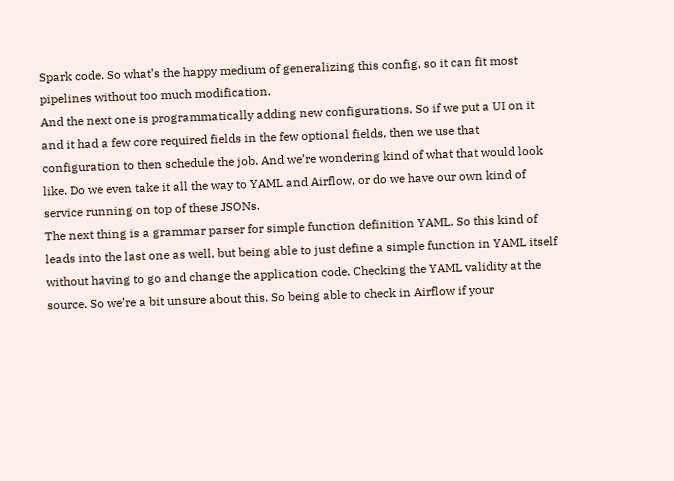Spark code. So what’s the happy medium of generalizing this config, so it can fit most pipelines without too much modification.
And the next one is programmatically adding new configurations. So if we put a UI on it and it had a few core required fields in the few optional fields, then we use that configuration to then schedule the job. And we’re wondering kind of what that would look like. Do we even take it all the way to YAML and Airflow, or do we have our own kind of service running on top of these JSONs.
The next thing is a grammar parser for simple function definition YAML. So this kind of leads into the last one as well, but being able to just define a simple function in YAML itself without having to go and change the application code. Checking the YAML validity at the source. So we’re a bit unsure about this. So being able to check in Airflow if your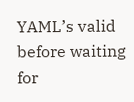YAML’s valid before waiting for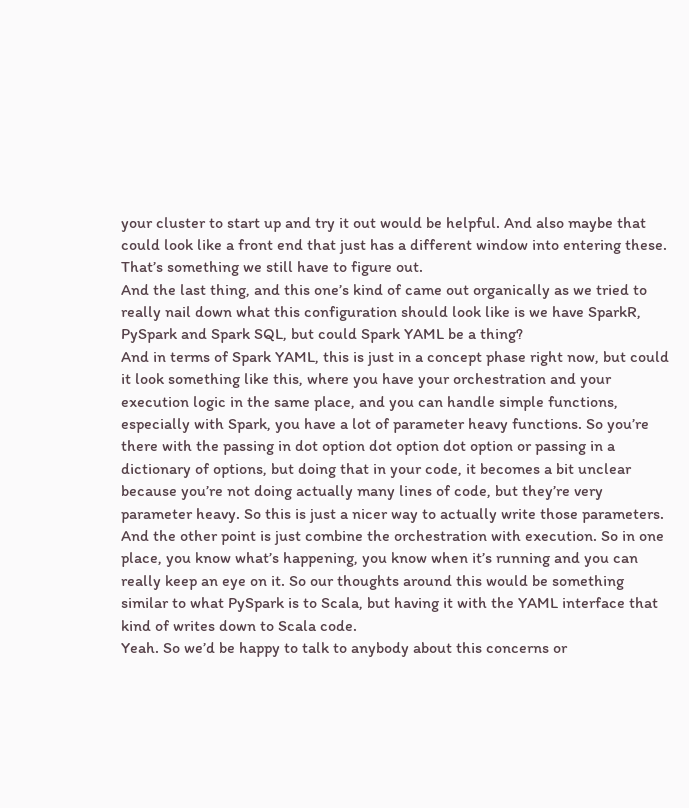your cluster to start up and try it out would be helpful. And also maybe that could look like a front end that just has a different window into entering these. That’s something we still have to figure out.
And the last thing, and this one’s kind of came out organically as we tried to really nail down what this configuration should look like is we have SparkR, PySpark and Spark SQL, but could Spark YAML be a thing?
And in terms of Spark YAML, this is just in a concept phase right now, but could it look something like this, where you have your orchestration and your execution logic in the same place, and you can handle simple functions, especially with Spark, you have a lot of parameter heavy functions. So you’re there with the passing in dot option dot option dot option or passing in a dictionary of options, but doing that in your code, it becomes a bit unclear because you’re not doing actually many lines of code, but they’re very parameter heavy. So this is just a nicer way to actually write those parameters.
And the other point is just combine the orchestration with execution. So in one place, you know what’s happening, you know when it’s running and you can really keep an eye on it. So our thoughts around this would be something similar to what PySpark is to Scala, but having it with the YAML interface that kind of writes down to Scala code.
Yeah. So we’d be happy to talk to anybody about this concerns or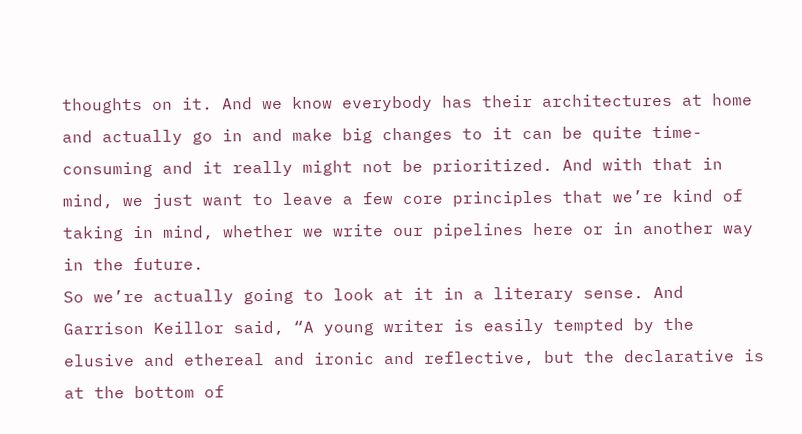thoughts on it. And we know everybody has their architectures at home and actually go in and make big changes to it can be quite time-consuming and it really might not be prioritized. And with that in mind, we just want to leave a few core principles that we’re kind of taking in mind, whether we write our pipelines here or in another way in the future.
So we’re actually going to look at it in a literary sense. And Garrison Keillor said, “A young writer is easily tempted by the elusive and ethereal and ironic and reflective, but the declarative is at the bottom of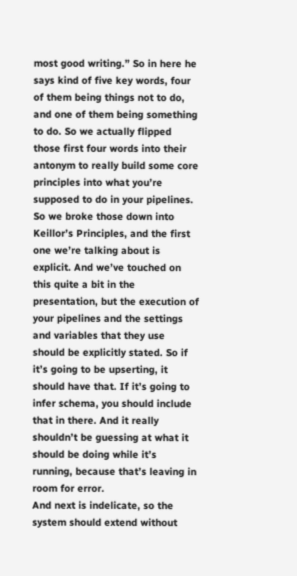most good writing.” So in here he says kind of five key words, four of them being things not to do, and one of them being something to do. So we actually flipped those first four words into their antonym to really build some core principles into what you’re supposed to do in your pipelines.
So we broke those down into Keillor’s Principles, and the first one we’re talking about is explicit. And we’ve touched on this quite a bit in the presentation, but the execution of your pipelines and the settings and variables that they use should be explicitly stated. So if it’s going to be upserting, it should have that. If it’s going to infer schema, you should include that in there. And it really shouldn’t be guessing at what it should be doing while it’s running, because that’s leaving in room for error.
And next is indelicate, so the system should extend without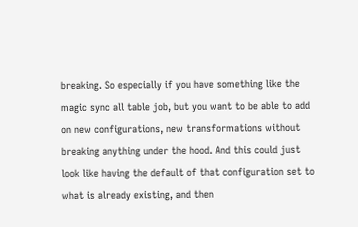breaking. So especially if you have something like the magic sync all table job, but you want to be able to add on new configurations, new transformations without breaking anything under the hood. And this could just look like having the default of that configuration set to what is already existing, and then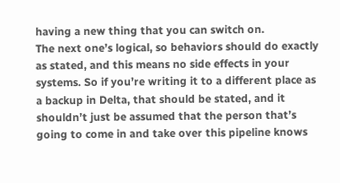having a new thing that you can switch on.
The next one’s logical, so behaviors should do exactly as stated, and this means no side effects in your systems. So if you’re writing it to a different place as a backup in Delta, that should be stated, and it shouldn’t just be assumed that the person that’s going to come in and take over this pipeline knows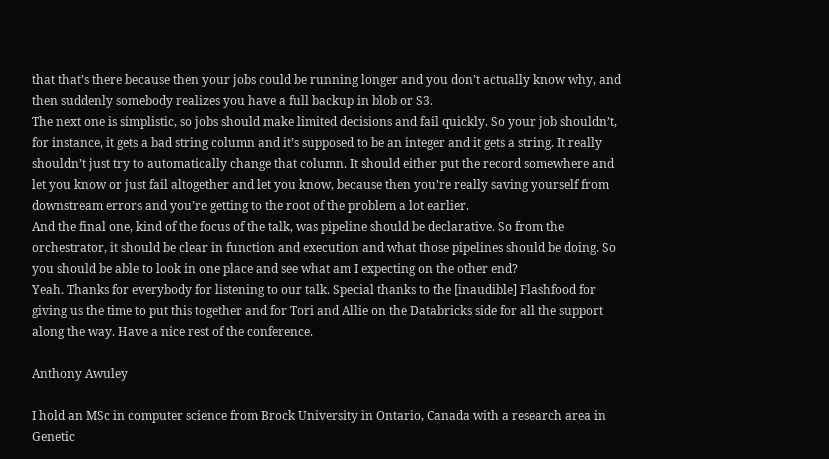that that’s there because then your jobs could be running longer and you don’t actually know why, and then suddenly somebody realizes you have a full backup in blob or S3.
The next one is simplistic, so jobs should make limited decisions and fail quickly. So your job shouldn’t, for instance, it gets a bad string column and it’s supposed to be an integer and it gets a string. It really shouldn’t just try to automatically change that column. It should either put the record somewhere and let you know or just fail altogether and let you know, because then you’re really saving yourself from downstream errors and you’re getting to the root of the problem a lot earlier.
And the final one, kind of the focus of the talk, was pipeline should be declarative. So from the orchestrator, it should be clear in function and execution and what those pipelines should be doing. So you should be able to look in one place and see what am I expecting on the other end?
Yeah. Thanks for everybody for listening to our talk. Special thanks to the [inaudible] Flashfood for giving us the time to put this together and for Tori and Allie on the Databricks side for all the support along the way. Have a nice rest of the conference.

Anthony Awuley

I hold an MSc in computer science from Brock University in Ontario, Canada with a research area in Genetic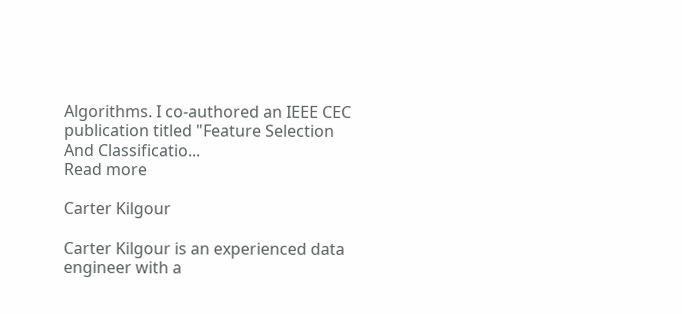Algorithms. I co-authored an IEEE CEC publication titled "Feature Selection And Classificatio...
Read more

Carter Kilgour

Carter Kilgour is an experienced data engineer with a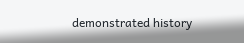demonstrated history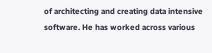of architecting and creating data intensive software. He has worked across various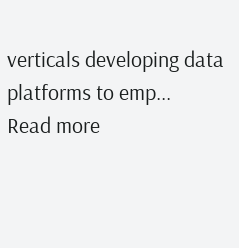verticals developing data platforms to emp...
Read more